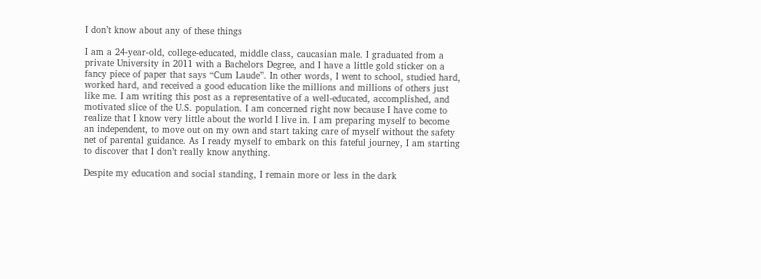I don’t know about any of these things

I am a 24-year-old, college-educated, middle class, caucasian male. I graduated from a private University in 2011 with a Bachelors Degree, and I have a little gold sticker on a fancy piece of paper that says “Cum Laude”. In other words, I went to school, studied hard, worked hard, and received a good education like the millions and millions of others just like me. I am writing this post as a representative of a well-educated, accomplished, and motivated slice of the U.S. population. I am concerned right now because I have come to realize that I know very little about the world I live in. I am preparing myself to become an independent, to move out on my own and start taking care of myself without the safety net of parental guidance. As I ready myself to embark on this fateful journey, I am starting to discover that I don’t really know anything.

Despite my education and social standing, I remain more or less in the dark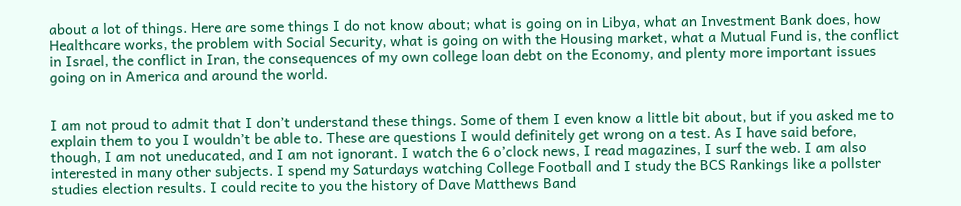about a lot of things. Here are some things I do not know about; what is going on in Libya, what an Investment Bank does, how Healthcare works, the problem with Social Security, what is going on with the Housing market, what a Mutual Fund is, the conflict in Israel, the conflict in Iran, the consequences of my own college loan debt on the Economy, and plenty more important issues going on in America and around the world.


I am not proud to admit that I don’t understand these things. Some of them I even know a little bit about, but if you asked me to explain them to you I wouldn’t be able to. These are questions I would definitely get wrong on a test. As I have said before, though, I am not uneducated, and I am not ignorant. I watch the 6 o’clock news, I read magazines, I surf the web. I am also interested in many other subjects. I spend my Saturdays watching College Football and I study the BCS Rankings like a pollster studies election results. I could recite to you the history of Dave Matthews Band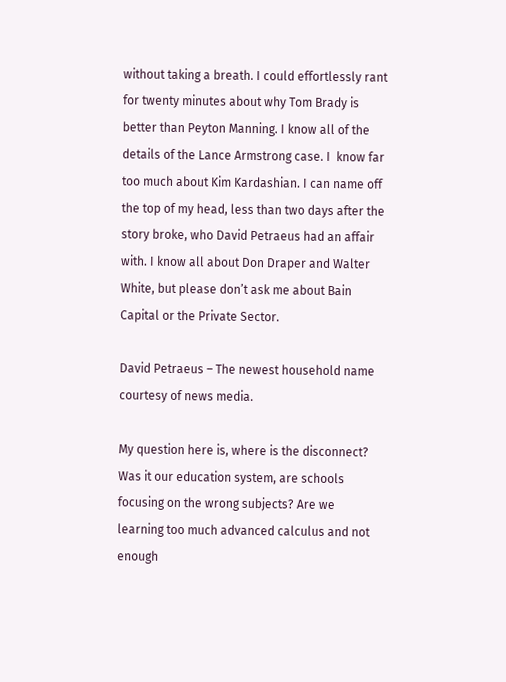without taking a breath. I could effortlessly rant for twenty minutes about why Tom Brady is better than Peyton Manning. I know all of the details of the Lance Armstrong case. I  know far too much about Kim Kardashian. I can name off the top of my head, less than two days after the story broke, who David Petraeus had an affair with. I know all about Don Draper and Walter White, but please don’t ask me about Bain Capital or the Private Sector.

David Petraeus – The newest household name courtesy of news media.

My question here is, where is the disconnect? Was it our education system, are schools focusing on the wrong subjects? Are we learning too much advanced calculus and not enough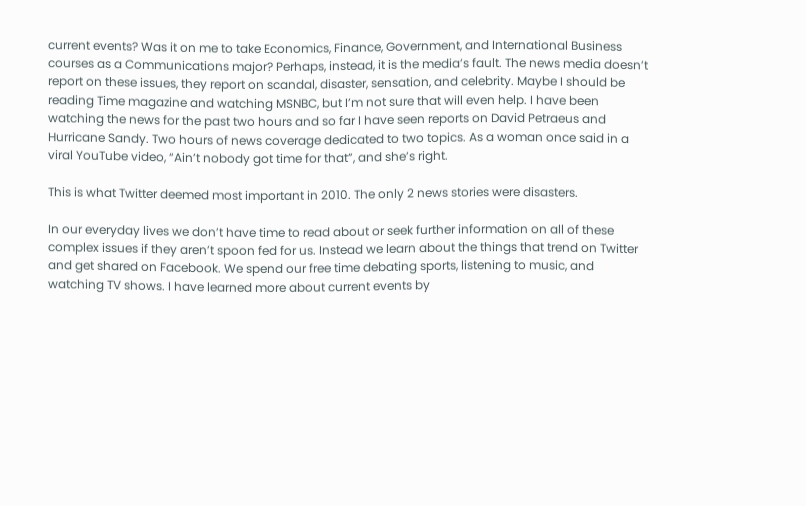current events? Was it on me to take Economics, Finance, Government, and International Business courses as a Communications major? Perhaps, instead, it is the media’s fault. The news media doesn’t report on these issues, they report on scandal, disaster, sensation, and celebrity. Maybe I should be reading Time magazine and watching MSNBC, but I’m not sure that will even help. I have been watching the news for the past two hours and so far I have seen reports on David Petraeus and Hurricane Sandy. Two hours of news coverage dedicated to two topics. As a woman once said in a viral YouTube video, “Ain’t nobody got time for that”, and she’s right.

This is what Twitter deemed most important in 2010. The only 2 news stories were disasters.

In our everyday lives we don’t have time to read about or seek further information on all of these complex issues if they aren’t spoon fed for us. Instead we learn about the things that trend on Twitter and get shared on Facebook. We spend our free time debating sports, listening to music, and watching TV shows. I have learned more about current events by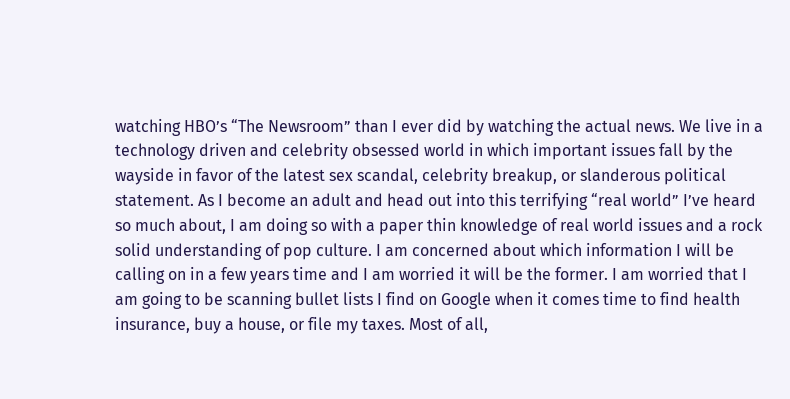watching HBO’s “The Newsroom” than I ever did by watching the actual news. We live in a technology driven and celebrity obsessed world in which important issues fall by the wayside in favor of the latest sex scandal, celebrity breakup, or slanderous political statement. As I become an adult and head out into this terrifying “real world” I’ve heard so much about, I am doing so with a paper thin knowledge of real world issues and a rock solid understanding of pop culture. I am concerned about which information I will be calling on in a few years time and I am worried it will be the former. I am worried that I am going to be scanning bullet lists I find on Google when it comes time to find health insurance, buy a house, or file my taxes. Most of all,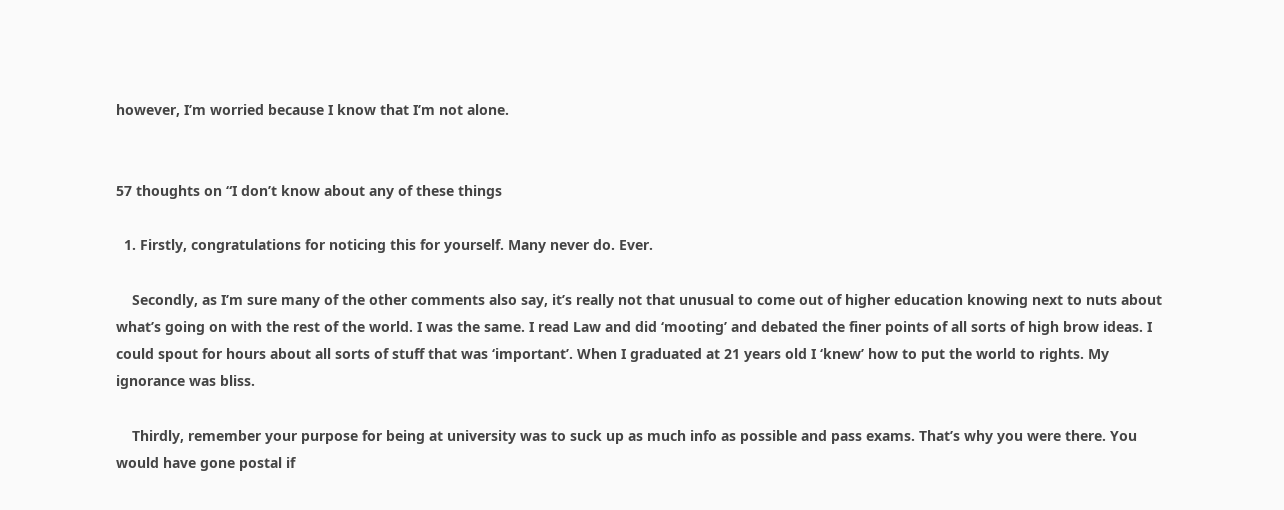however, I’m worried because I know that I’m not alone.


57 thoughts on “I don’t know about any of these things

  1. Firstly, congratulations for noticing this for yourself. Many never do. Ever.

    Secondly, as I’m sure many of the other comments also say, it’s really not that unusual to come out of higher education knowing next to nuts about what’s going on with the rest of the world. I was the same. I read Law and did ‘mooting’ and debated the finer points of all sorts of high brow ideas. I could spout for hours about all sorts of stuff that was ‘important’. When I graduated at 21 years old I ‘knew’ how to put the world to rights. My ignorance was bliss.

    Thirdly, remember your purpose for being at university was to suck up as much info as possible and pass exams. That’s why you were there. You would have gone postal if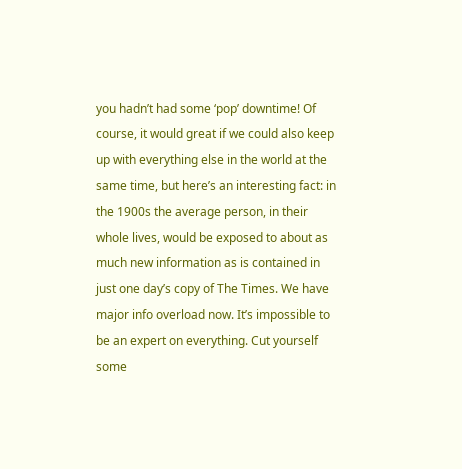you hadn’t had some ‘pop’ downtime! Of course, it would great if we could also keep up with everything else in the world at the same time, but here’s an interesting fact: in the 1900s the average person, in their whole lives, would be exposed to about as much new information as is contained in just one day’s copy of The Times. We have major info overload now. It’s impossible to be an expert on everything. Cut yourself some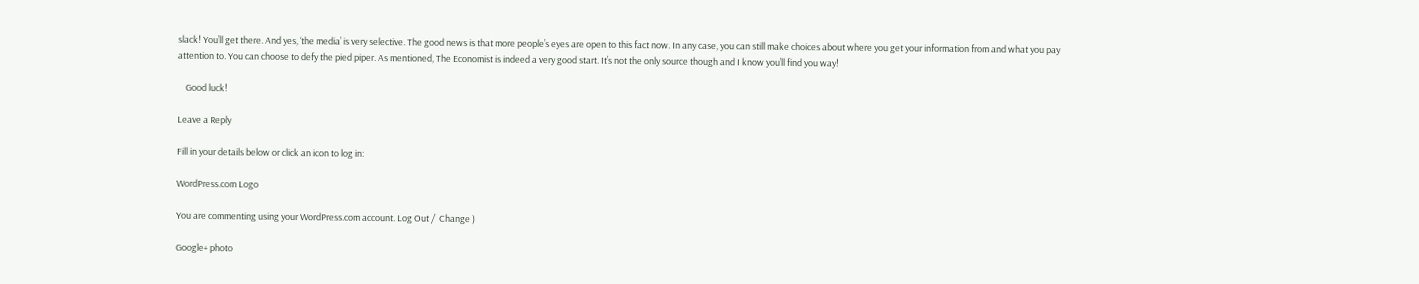slack! You’ll get there. And yes, ‘the media’ is very selective. The good news is that more people’s eyes are open to this fact now. In any case, you can still make choices about where you get your information from and what you pay attention to. You can choose to defy the pied piper. As mentioned, The Economist is indeed a very good start. It’s not the only source though and I know you’ll find you way!

    Good luck!

Leave a Reply

Fill in your details below or click an icon to log in:

WordPress.com Logo

You are commenting using your WordPress.com account. Log Out /  Change )

Google+ photo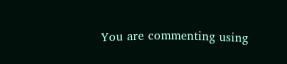You are commenting using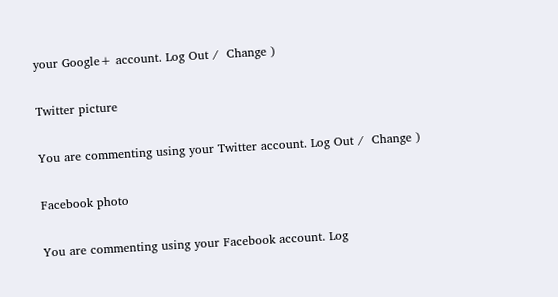your Google+ account. Log Out /  Change )

Twitter picture

You are commenting using your Twitter account. Log Out /  Change )

Facebook photo

You are commenting using your Facebook account. Log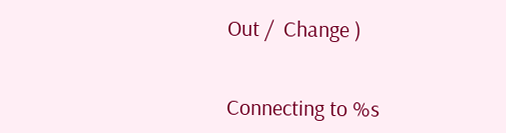Out /  Change )


Connecting to %s